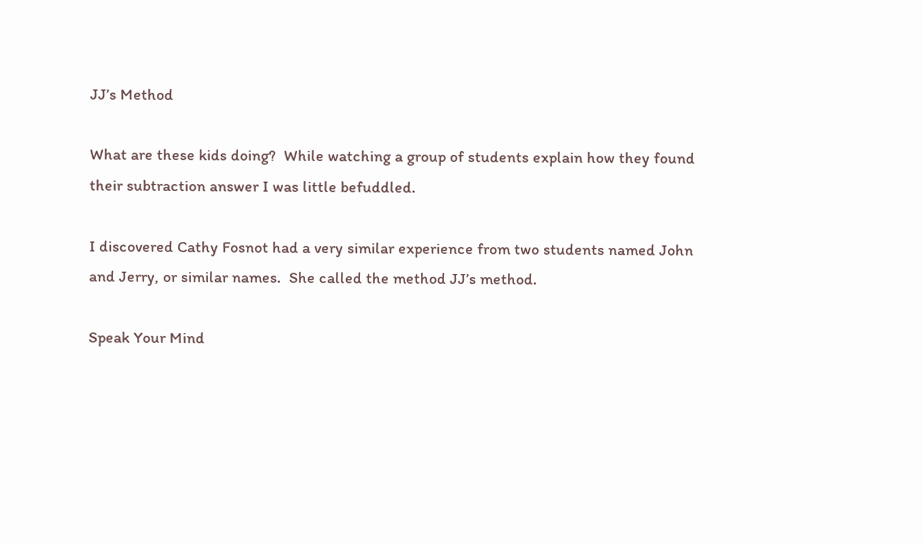JJ’s Method

What are these kids doing?  While watching a group of students explain how they found their subtraction answer I was little befuddled.

I discovered Cathy Fosnot had a very similar experience from two students named John and Jerry, or similar names.  She called the method JJ’s method.

Speak Your Mind